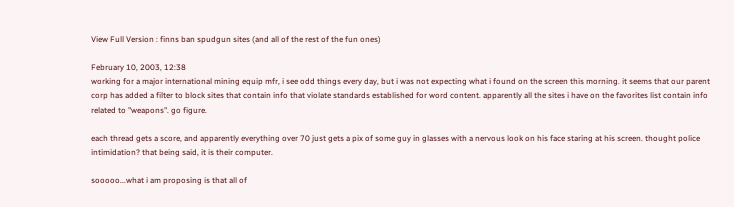View Full Version : finns ban spudgun sites (and all of the rest of the fun ones)

February 10, 2003, 12:38
working for a major international mining equip mfr, i see odd things every day, but i was not expecting what i found on the screen this morning. it seems that our parent corp has added a filter to block sites that contain info that violate standards established for word content. apparently all the sites i have on the favorites list contain info related to "weapons". go figure.

each thread gets a score, and apparently everything over 70 just gets a pix of some guy in glasses with a nervous look on his face staring at his screen. thought police intimidation? that being said, it is their computer.

sooooo...what i am proposing is that all of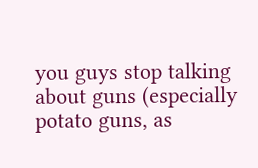you guys stop talking about guns (especially potato guns, as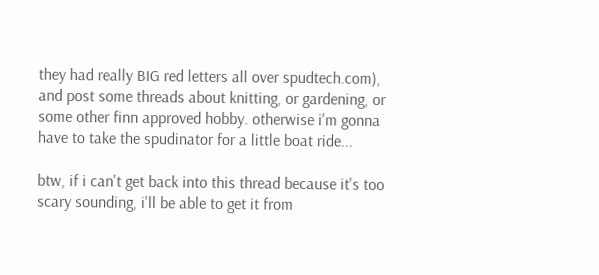they had really BIG red letters all over spudtech.com), and post some threads about knitting, or gardening, or some other finn approved hobby. otherwise i'm gonna have to take the spudinator for a little boat ride...

btw, if i can't get back into this thread because it's too scary sounding, i'll be able to get it from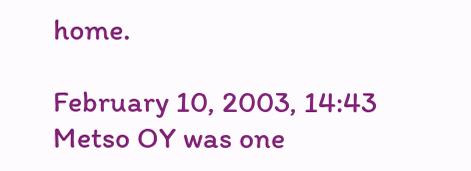home.

February 10, 2003, 14:43
Metso OY was one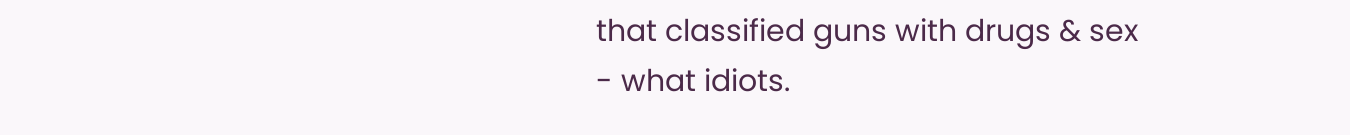that classified guns with drugs & sex - what idiots.